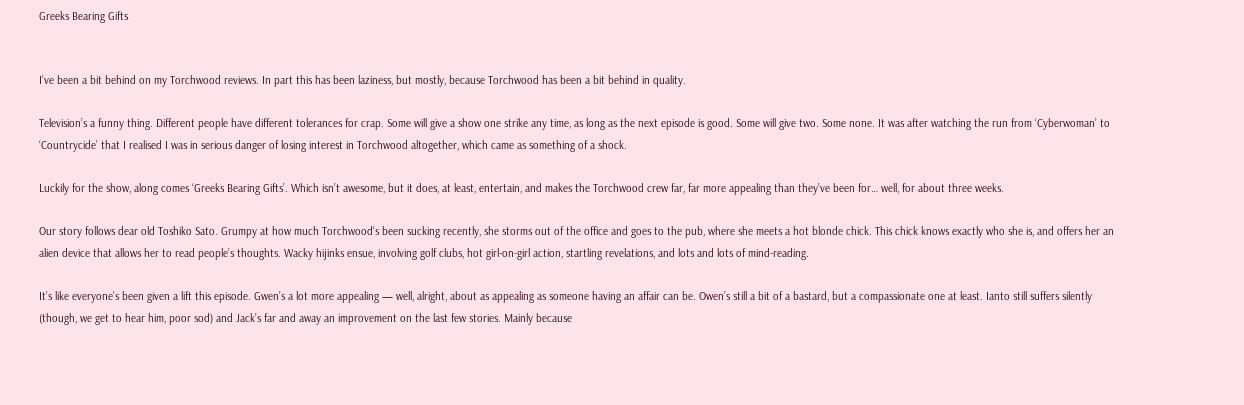Greeks Bearing Gifts


I’ve been a bit behind on my Torchwood reviews. In part this has been laziness, but mostly, because Torchwood has been a bit behind in quality.

Television’s a funny thing. Different people have different tolerances for crap. Some will give a show one strike any time, as long as the next episode is good. Some will give two. Some none. It was after watching the run from ‘Cyberwoman’ to ‘Countrycide’ that I realised I was in serious danger of losing interest in Torchwood altogether, which came as something of a shock.

Luckily for the show, along comes ‘Greeks Bearing Gifts’. Which isn’t awesome, but it does, at least, entertain, and makes the Torchwood crew far, far more appealing than they’ve been for… well, for about three weeks.

Our story follows dear old Toshiko Sato. Grumpy at how much Torchwood‘s been sucking recently, she storms out of the office and goes to the pub, where she meets a hot blonde chick. This chick knows exactly who she is, and offers her an alien device that allows her to read people’s thoughts. Wacky hijinks ensue, involving golf clubs, hot girl-on-girl action, startling revelations, and lots and lots of mind-reading.

It’s like everyone’s been given a lift this episode. Gwen’s a lot more appealing — well, alright, about as appealing as someone having an affair can be. Owen’s still a bit of a bastard, but a compassionate one at least. Ianto still suffers silently (though, we get to hear him, poor sod) and Jack’s far and away an improvement on the last few stories. Mainly because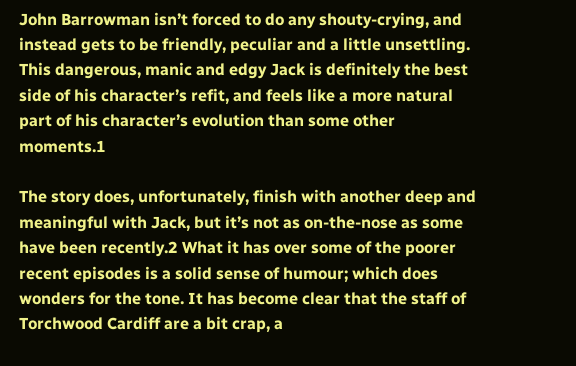John Barrowman isn’t forced to do any shouty-crying, and instead gets to be friendly, peculiar and a little unsettling. This dangerous, manic and edgy Jack is definitely the best side of his character’s refit, and feels like a more natural part of his character’s evolution than some other moments.1

The story does, unfortunately, finish with another deep and meaningful with Jack, but it’s not as on-the-nose as some have been recently.2 What it has over some of the poorer recent episodes is a solid sense of humour; which does wonders for the tone. It has become clear that the staff of Torchwood Cardiff are a bit crap, a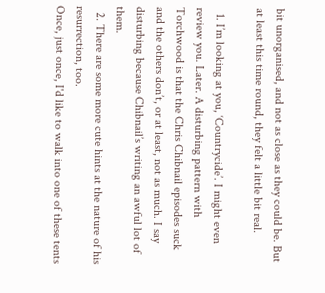bit unorganised, and not as close as they could be. But at least this time round, they felt a little bit real.

  1. I’m looking at you, ‘Countrycide’. I might even review you. Later. A disturbing pattern with Torchwood is that the Chris Chibnail episodes suck and the others don’t, or at least, not as much. I say disturbing because Chibnail’s writing an awful lot of them.
  2. There are some more cute hints at the nature of his resurrection, too.
Once, just once, I'd like to walk into one of these tents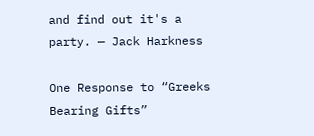and find out it's a party. — Jack Harkness

One Response to “Greeks Bearing Gifts”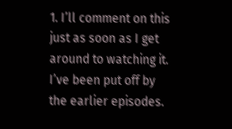1. I’ll comment on this just as soon as I get around to watching it. I’ve been put off by the earlier episodes.